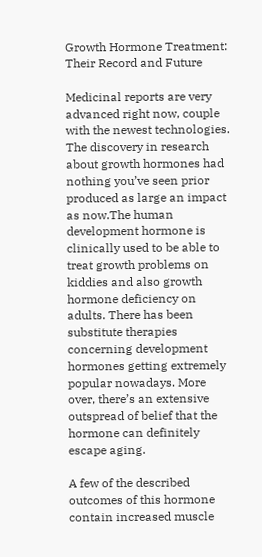Growth Hormone Treatment: Their Record and Future

Medicinal reports are very advanced right now, couple with the newest technologies. The discovery in research about growth hormones had nothing you’ve seen prior produced as large an impact as now.The human development hormone is clinically used to be able to treat growth problems on kiddies and also growth hormone deficiency on adults. There has been substitute therapies concerning development hormones getting extremely popular nowadays. More over, there’s an extensive outspread of belief that the hormone can definitely escape aging.

A few of the described outcomes of this hormone contain increased muscle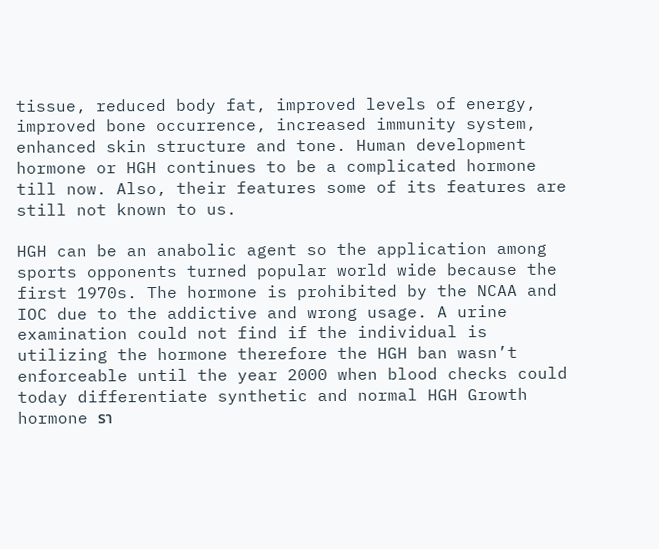tissue, reduced body fat, improved levels of energy, improved bone occurrence, increased immunity system, enhanced skin structure and tone. Human development hormone or HGH continues to be a complicated hormone till now. Also, their features some of its features are still not known to us.

HGH can be an anabolic agent so the application among sports opponents turned popular world wide because the first 1970s. The hormone is prohibited by the NCAA and IOC due to the addictive and wrong usage. A urine examination could not find if the individual is utilizing the hormone therefore the HGH ban wasn’t enforceable until the year 2000 when blood checks could today differentiate synthetic and normal HGH Growth hormone รา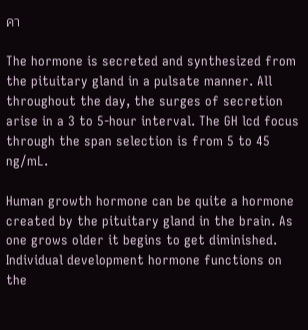คา

The hormone is secreted and synthesized from the pituitary gland in a pulsate manner. All throughout the day, the surges of secretion arise in a 3 to 5-hour interval. The GH lcd focus through the span selection is from 5 to 45 ng/mL.

Human growth hormone can be quite a hormone created by the pituitary gland in the brain. As one grows older it begins to get diminished. Individual development hormone functions on the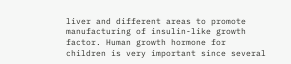liver and different areas to promote manufacturing of insulin-like growth factor. Human growth hormone for children is very important since several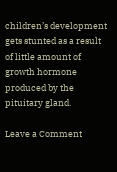children’s development gets stunted as a result of little amount of growth hormone produced by the pituitary gland.

Leave a Comment